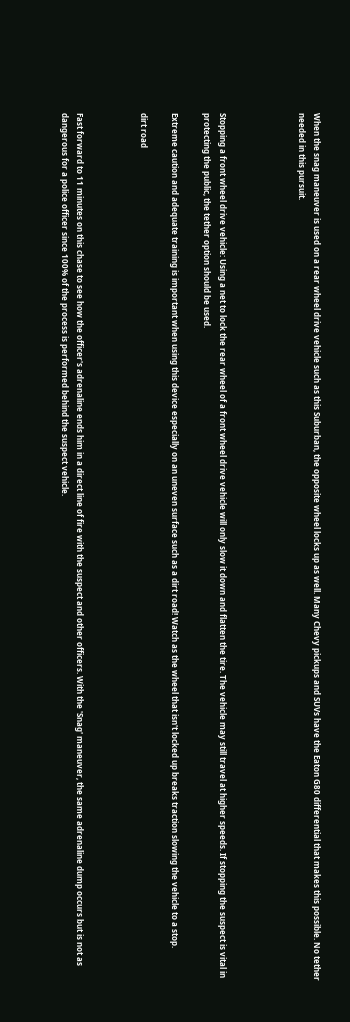When the snag maneuver is used on a rear wheel drive vehicle such as this Suburban, the opposite wheel locks up as well. Many Chevy pickups and SUVs have the Eaton G80 differential that makes this possible. No tether needed in this pursuit.




Stopping a front wheel drive vehicle: Using a net to lock the rear wheel of a front wheel drive vehicle will only slow it down and flatten the tire. The vehicle may still travel at higher speeds. If stopping the suspect is vital in protecting the public, the tether option should be used.

Extreme caution and adequate training is important when using this device especially on an uneven surface such as a dirt road! Watch as the wheel that isn't locked up breaks traction slowing the vehicle to a stop.

dirt road



Fast forward to 11 minutes on this chase to see how the officer's adrenaline ends him in a direct line of fire with the suspect and other officers. With the 'Snag' maneuver, the same adrenaline dump occurs but is not as dangerous for a police officer since 100% of the process is performed behind the suspect vehicle.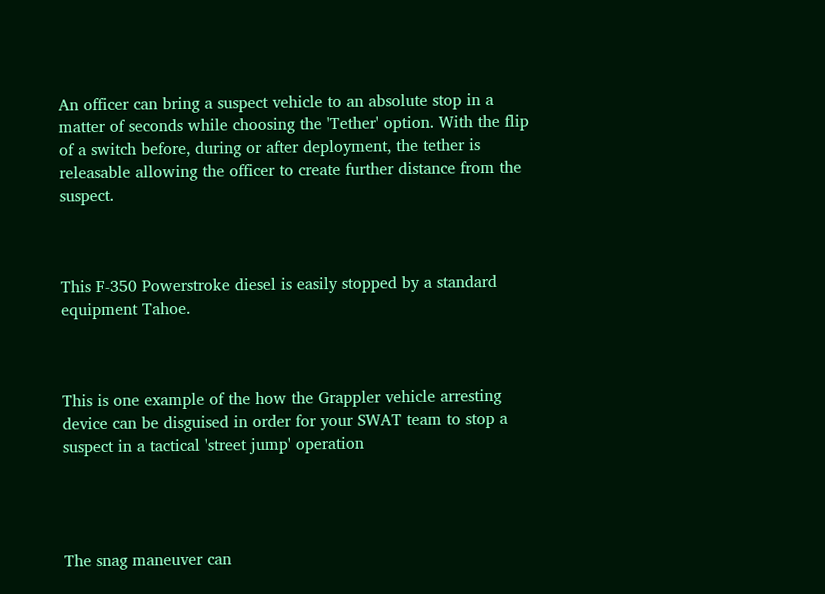An officer can bring a suspect vehicle to an absolute stop in a matter of seconds while choosing the 'Tether' option. With the flip of a switch before, during or after deployment, the tether is releasable allowing the officer to create further distance from the suspect.



This F-350 Powerstroke diesel is easily stopped by a standard equipment Tahoe.



This is one example of the how the Grappler vehicle arresting device can be disguised in order for your SWAT team to stop a suspect in a tactical 'street jump' operation




The snag maneuver can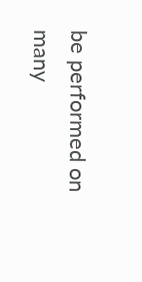be performed on many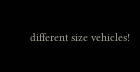different size vehicles!